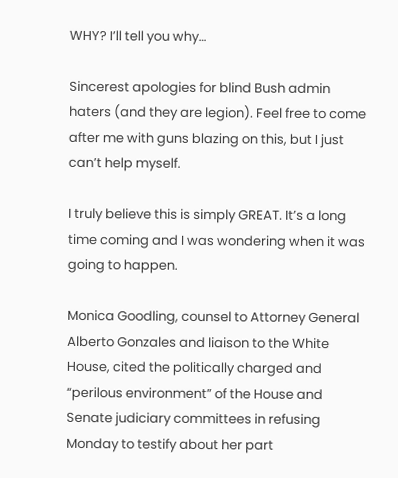WHY? I’ll tell you why…

Sincerest apologies for blind Bush admin haters (and they are legion). Feel free to come after me with guns blazing on this, but I just can’t help myself.

I truly believe this is simply GREAT. It’s a long time coming and I was wondering when it was going to happen.

Monica Goodling, counsel to Attorney General Alberto Gonzales and liaison to the White House, cited the politically charged and “perilous environment” of the House and Senate judiciary committees in refusing Monday to testify about her part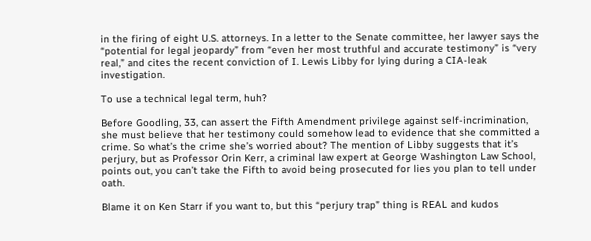in the firing of eight U.S. attorneys. In a letter to the Senate committee, her lawyer says the “potential for legal jeopardy” from “even her most truthful and accurate testimony” is “very real,” and cites the recent conviction of I. Lewis Libby for lying during a CIA-leak investigation.

To use a technical legal term, huh?

Before Goodling, 33, can assert the Fifth Amendment privilege against self-incrimination, she must believe that her testimony could somehow lead to evidence that she committed a crime. So what’s the crime she’s worried about? The mention of Libby suggests that it’s perjury, but as Professor Orin Kerr, a criminal law expert at George Washington Law School, points out, you can’t take the Fifth to avoid being prosecuted for lies you plan to tell under oath.

Blame it on Ken Starr if you want to, but this “perjury trap” thing is REAL and kudos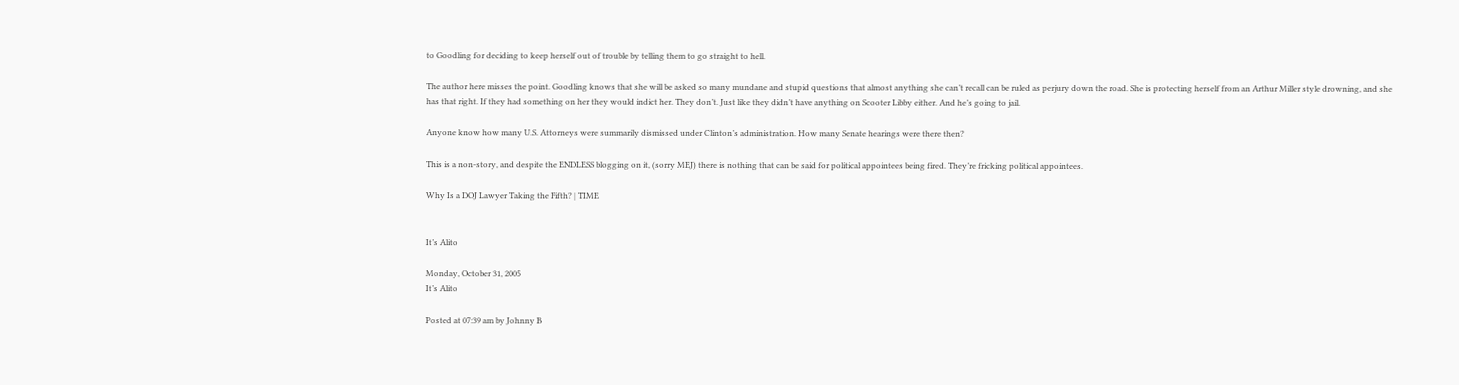to Goodling for deciding to keep herself out of trouble by telling them to go straight to hell.

The author here misses the point. Goodling knows that she will be asked so many mundane and stupid questions that almost anything she can’t recall can be ruled as perjury down the road. She is protecting herself from an Arthur Miller style drowning, and she has that right. If they had something on her they would indict her. They don’t. Just like they didn’t have anything on Scooter Libby either. And he’s going to jail.

Anyone know how many U.S. Attorneys were summarily dismissed under Clinton’s administration. How many Senate hearings were there then?

This is a non-story, and despite the ENDLESS blogging on it, (sorry MEJ) there is nothing that can be said for political appointees being fired. They’re fricking political appointees.

Why Is a DOJ Lawyer Taking the Fifth? | TIME


It’s Alito

Monday, October 31, 2005
It’s Alito

Posted at 07:39 am by Johnny B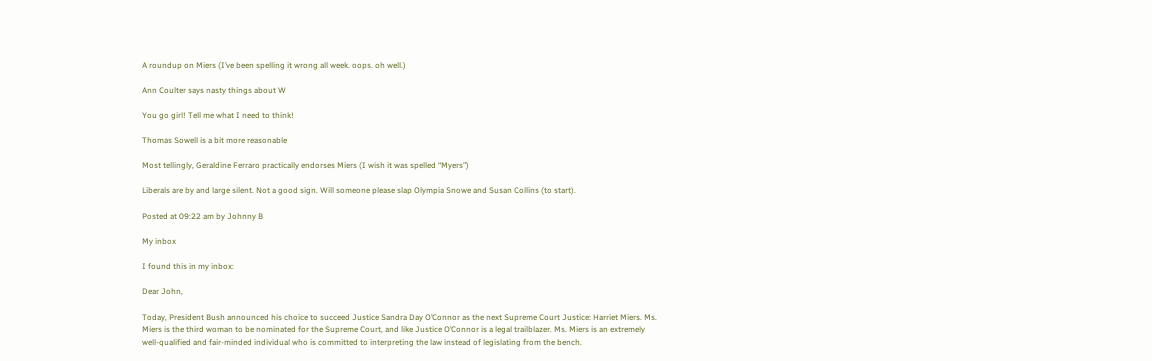A roundup on Miers (I’ve been spelling it wrong all week. oops. oh well.)

Ann Coulter says nasty things about W

You go girl! Tell me what I need to think!

Thomas Sowell is a bit more reasonable

Most tellingly, Geraldine Ferraro practically endorses Miers (I wish it was spelled “Myers”)

Liberals are by and large silent. Not a good sign. Will someone please slap Olympia Snowe and Susan Collins (to start).

Posted at 09:22 am by Johnny B

My inbox

I found this in my inbox:

Dear John,

Today, President Bush announced his choice to succeed Justice Sandra Day O’Connor as the next Supreme Court Justice: Harriet Miers. Ms. Miers is the third woman to be nominated for the Supreme Court, and like Justice O’Connor is a legal trailblazer. Ms. Miers is an extremely well-qualified and fair-minded individual who is committed to interpreting the law instead of legislating from the bench.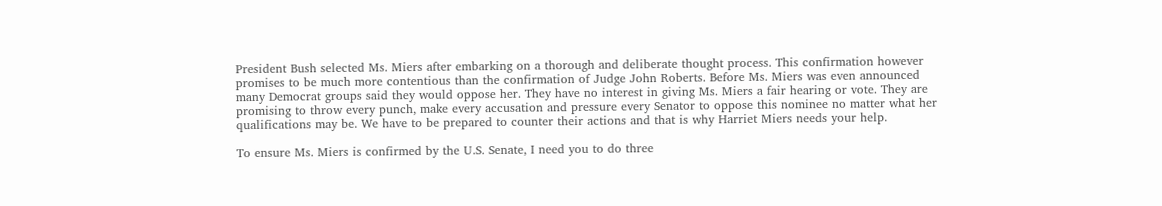President Bush selected Ms. Miers after embarking on a thorough and deliberate thought process. This confirmation however promises to be much more contentious than the confirmation of Judge John Roberts. Before Ms. Miers was even announced many Democrat groups said they would oppose her. They have no interest in giving Ms. Miers a fair hearing or vote. They are promising to throw every punch, make every accusation and pressure every Senator to oppose this nominee no matter what her qualifications may be. We have to be prepared to counter their actions and that is why Harriet Miers needs your help.

To ensure Ms. Miers is confirmed by the U.S. Senate, I need you to do three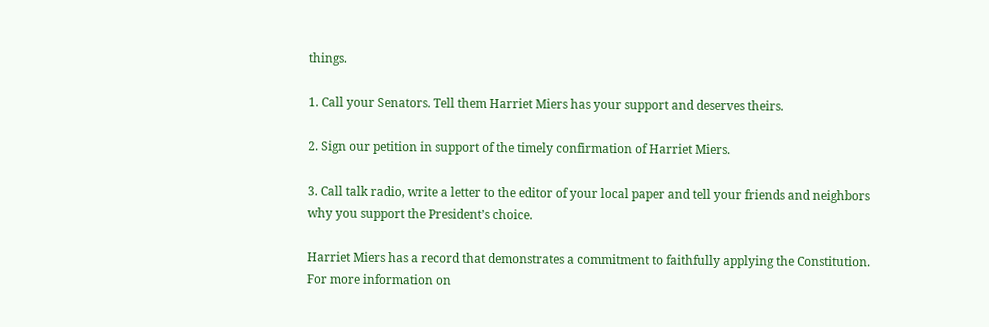things.

1. Call your Senators. Tell them Harriet Miers has your support and deserves theirs.

2. Sign our petition in support of the timely confirmation of Harriet Miers.

3. Call talk radio, write a letter to the editor of your local paper and tell your friends and neighbors why you support the President’s choice.

Harriet Miers has a record that demonstrates a commitment to faithfully applying the Constitution. For more information on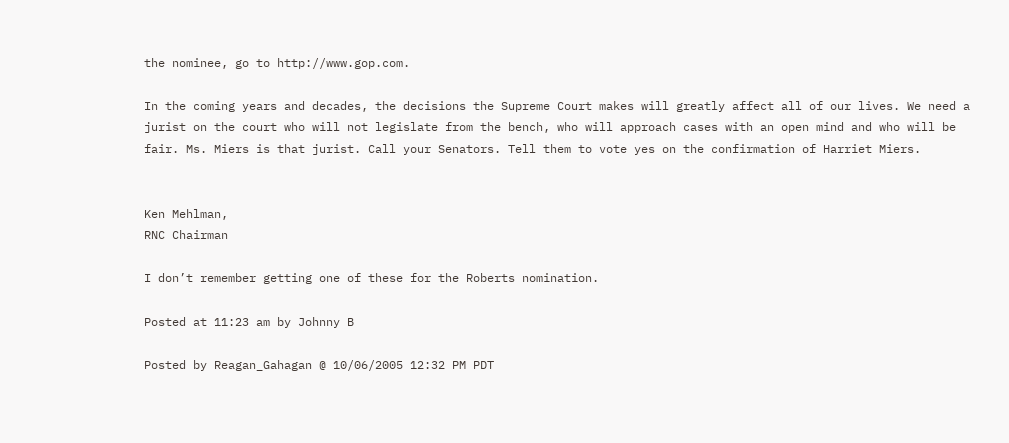the nominee, go to http://www.gop.com.

In the coming years and decades, the decisions the Supreme Court makes will greatly affect all of our lives. We need a jurist on the court who will not legislate from the bench, who will approach cases with an open mind and who will be fair. Ms. Miers is that jurist. Call your Senators. Tell them to vote yes on the confirmation of Harriet Miers.


Ken Mehlman,
RNC Chairman

I don’t remember getting one of these for the Roberts nomination.

Posted at 11:23 am by Johnny B

Posted by Reagan_Gahagan @ 10/06/2005 12:32 PM PDT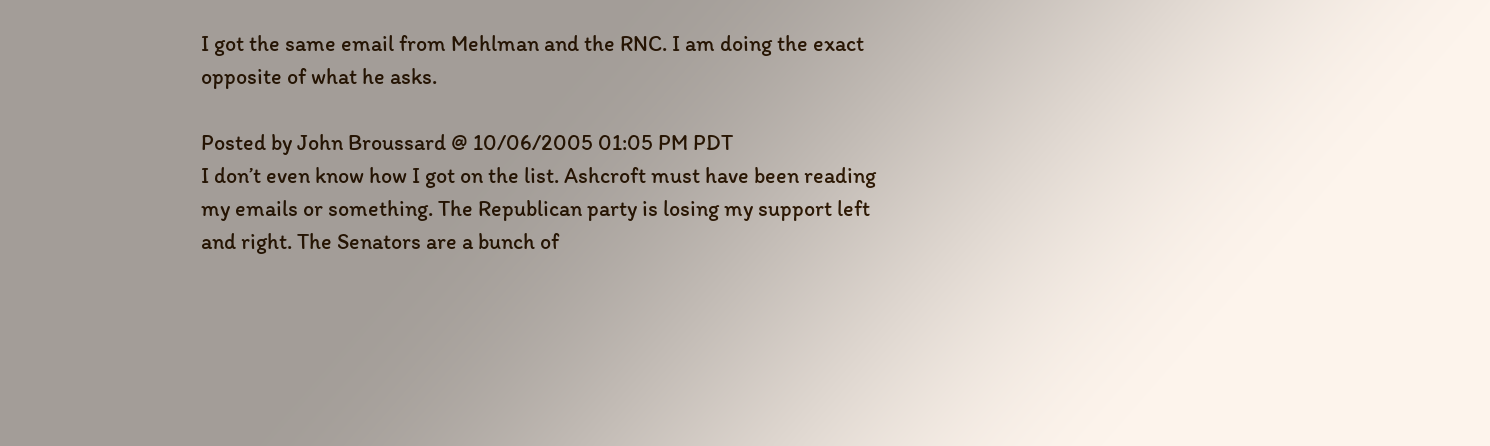I got the same email from Mehlman and the RNC. I am doing the exact opposite of what he asks.

Posted by John Broussard @ 10/06/2005 01:05 PM PDT
I don’t even know how I got on the list. Ashcroft must have been reading my emails or something. The Republican party is losing my support left and right. The Senators are a bunch of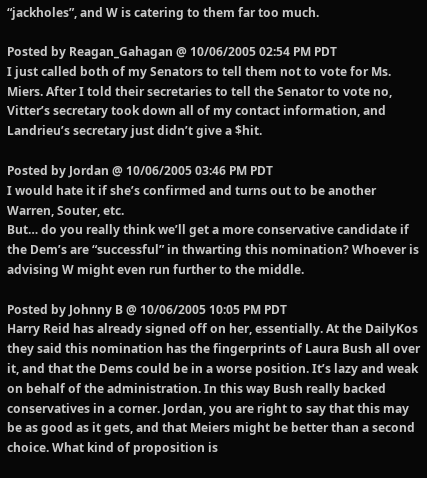“jackholes”, and W is catering to them far too much.

Posted by Reagan_Gahagan @ 10/06/2005 02:54 PM PDT
I just called both of my Senators to tell them not to vote for Ms. Miers. After I told their secretaries to tell the Senator to vote no, Vitter’s secretary took down all of my contact information, and Landrieu’s secretary just didn’t give a $hit.

Posted by Jordan @ 10/06/2005 03:46 PM PDT
I would hate it if she’s confirmed and turns out to be another Warren, Souter, etc.
But… do you really think we’ll get a more conservative candidate if the Dem’s are “successful” in thwarting this nomination? Whoever is advising W might even run further to the middle.

Posted by Johnny B @ 10/06/2005 10:05 PM PDT
Harry Reid has already signed off on her, essentially. At the DailyKos they said this nomination has the fingerprints of Laura Bush all over it, and that the Dems could be in a worse position. It’s lazy and weak on behalf of the administration. In this way Bush really backed conservatives in a corner. Jordan, you are right to say that this may be as good as it gets, and that Meiers might be better than a second choice. What kind of proposition is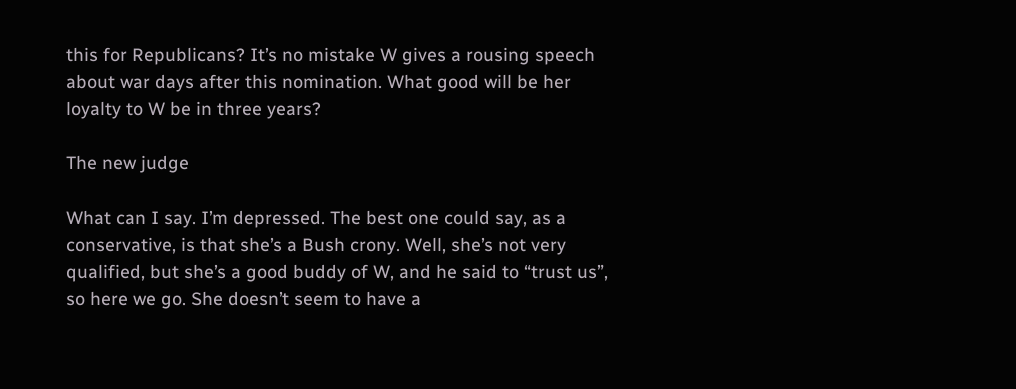this for Republicans? It’s no mistake W gives a rousing speech about war days after this nomination. What good will be her loyalty to W be in three years?

The new judge

What can I say. I’m depressed. The best one could say, as a conservative, is that she’s a Bush crony. Well, she’s not very qualified, but she’s a good buddy of W, and he said to “trust us”, so here we go. She doesn’t seem to have a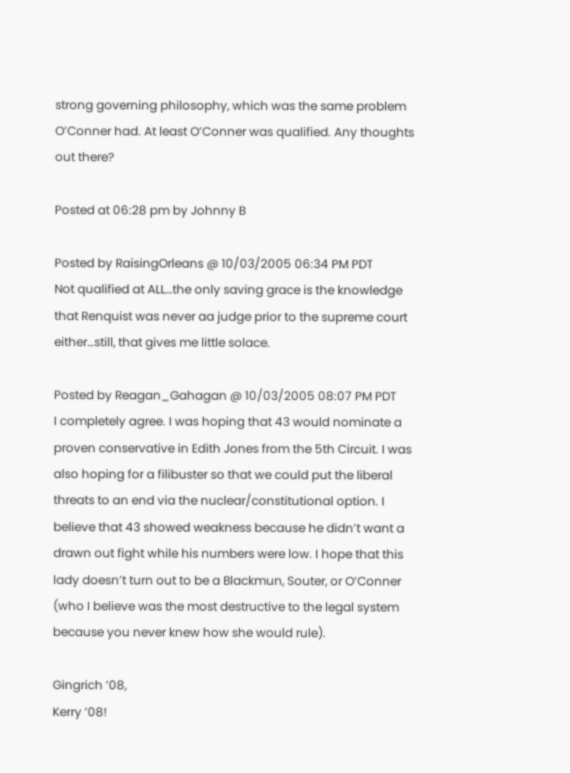strong governing philosophy, which was the same problem O’Conner had. At least O’Conner was qualified. Any thoughts out there?

Posted at 06:28 pm by Johnny B

Posted by RaisingOrleans @ 10/03/2005 06:34 PM PDT
Not qualified at ALL…the only saving grace is the knowledge that Renquist was never aa judge prior to the supreme court either…still, that gives me little solace.

Posted by Reagan_Gahagan @ 10/03/2005 08:07 PM PDT
I completely agree. I was hoping that 43 would nominate a proven conservative in Edith Jones from the 5th Circuit. I was also hoping for a filibuster so that we could put the liberal threats to an end via the nuclear/constitutional option. I believe that 43 showed weakness because he didn’t want a drawn out fight while his numbers were low. I hope that this lady doesn’t turn out to be a Blackmun, Souter, or O’Conner (who I believe was the most destructive to the legal system because you never knew how she would rule).

Gingrich ’08,
Kerry ’08!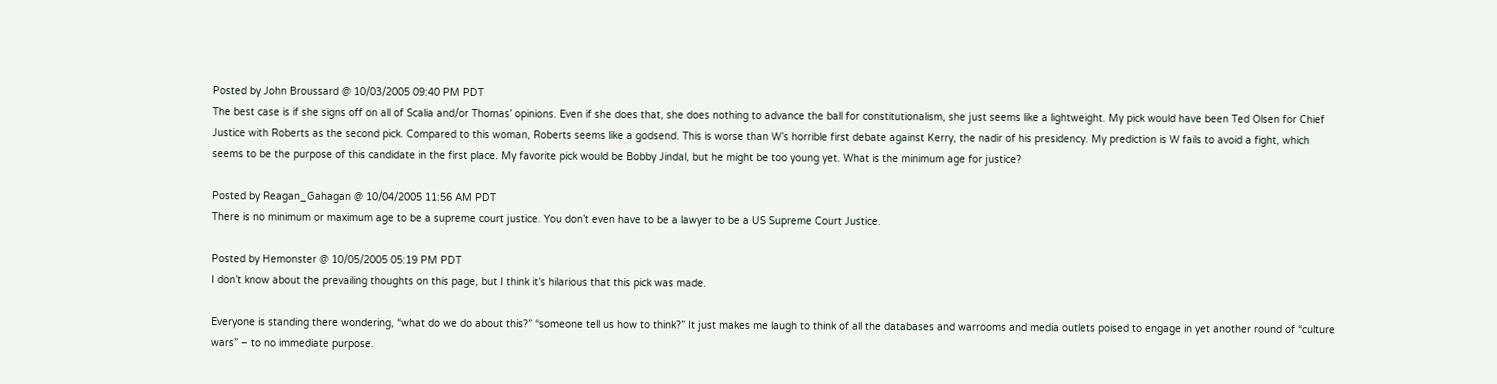Posted by John Broussard @ 10/03/2005 09:40 PM PDT
The best case is if she signs off on all of Scalia and/or Thomas’ opinions. Even if she does that, she does nothing to advance the ball for constitutionalism, she just seems like a lightweight. My pick would have been Ted Olsen for Chief Justice with Roberts as the second pick. Compared to this woman, Roberts seems like a godsend. This is worse than W’s horrible first debate against Kerry, the nadir of his presidency. My prediction is W fails to avoid a fight, which seems to be the purpose of this candidate in the first place. My favorite pick would be Bobby Jindal, but he might be too young yet. What is the minimum age for justice?

Posted by Reagan_Gahagan @ 10/04/2005 11:56 AM PDT
There is no minimum or maximum age to be a supreme court justice. You don’t even have to be a lawyer to be a US Supreme Court Justice.

Posted by Hemonster @ 10/05/2005 05:19 PM PDT
I don’t know about the prevailing thoughts on this page, but I think it’s hilarious that this pick was made.

Everyone is standing there wondering, “what do we do about this?” “someone tell us how to think?” It just makes me laugh to think of all the databases and warrooms and media outlets poised to engage in yet another round of “culture wars” – to no immediate purpose.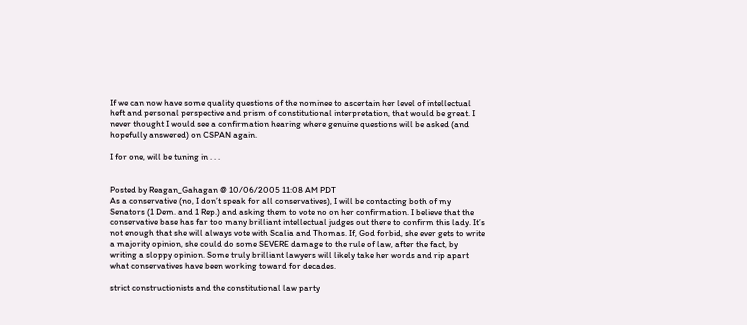If we can now have some quality questions of the nominee to ascertain her level of intellectual heft and personal perspective and prism of constitutional interpretation, that would be great. I never thought I would see a confirmation hearing where genuine questions will be asked (and hopefully answered) on CSPAN again.

I for one, will be tuning in . . .


Posted by Reagan_Gahagan @ 10/06/2005 11:08 AM PDT
As a conservative (no, I don’t speak for all conservatives), I will be contacting both of my Senators (1 Dem. and 1 Rep.) and asking them to vote no on her confirmation. I believe that the conservative base has far too many brilliant intellectual judges out there to confirm this lady. It’s not enough that she will always vote with Scalia and Thomas. If, God forbid, she ever gets to write a majority opinion, she could do some SEVERE damage to the rule of law, after the fact, by writing a sloppy opinion. Some truly brilliant lawyers will likely take her words and rip apart what conservatives have been working toward for decades.

strict constructionists and the constitutional law party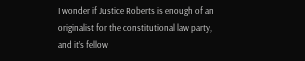I wonder if Justice Roberts is enough of an originalist for the constitutional law party, and it’s fellow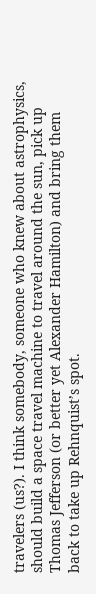travelers (us?). I think somebody, someone who knew about astrophysics, should build a space travel machine to travel around the sun, pick up Thomas Jefferson (or better yet Alexander Hamilton) and bring them back to take up Rehnquist’s spot.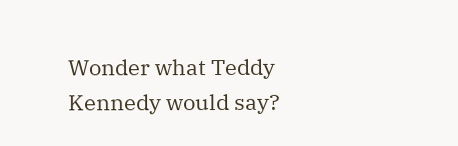Wonder what Teddy Kennedy would say?